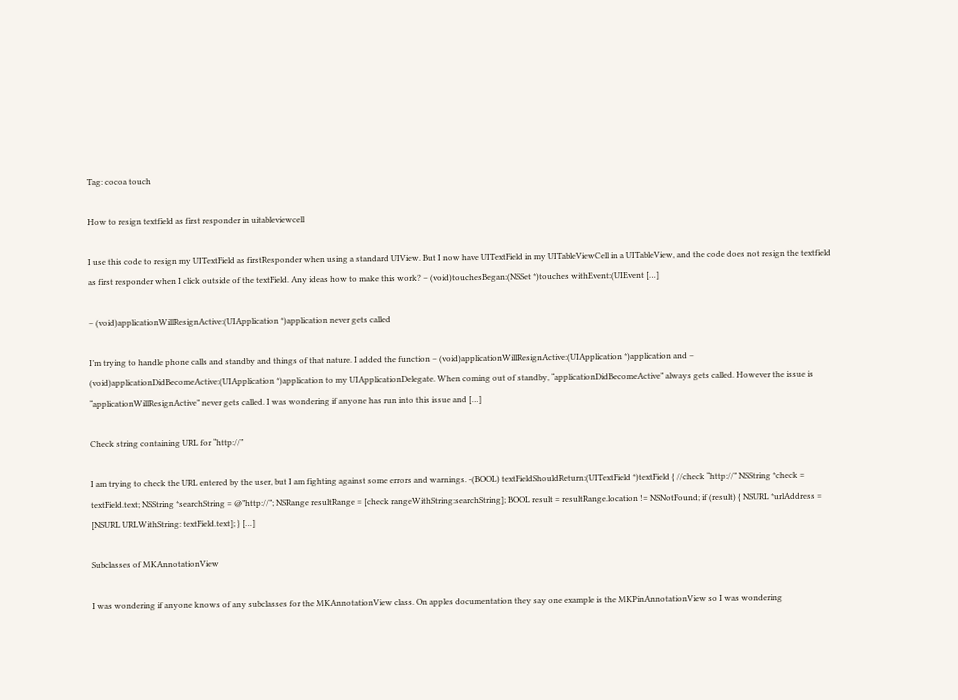Tag: cocoa touch

How to resign textfield as first responder in uitableviewcell

I use this code to resign my UITextField as firstResponder when using a standard UIView. But I now have UITextField in my UITableViewCell in a UITableView, and the code does not resign the textfield as first responder when I click outside of the textField. Any ideas how to make this work? – (void)touchesBegan:(NSSet *)touches withEvent:(UIEvent […]

– (void)applicationWillResignActive:(UIApplication *)application never gets called

I’m trying to handle phone calls and standby and things of that nature. I added the function – (void)applicationWillResignActive:(UIApplication *)application and – (void)applicationDidBecomeActive:(UIApplication *)application to my UIApplicationDelegate. When coming out of standby, “applicationDidBecomeActive” always gets called. However the issue is “applicationWillResignActive” never gets called. I was wondering if anyone has run into this issue and […]

Check string containing URL for “http://”

I am trying to check the URL entered by the user, but I am fighting against some errors and warnings. -(BOOL) textFieldShouldReturn:(UITextField *)textField { //check “http://” NSString *check = textField.text; NSString *searchString = @”http://”; NSRange resultRange = [check rangeWithString:searchString]; BOOL result = resultRange.location != NSNotFound; if (result) { NSURL *urlAddress = [NSURL URLWithString: textField.text]; } […]

Subclasses of MKAnnotationView

I was wondering if anyone knows of any subclasses for the MKAnnotationView class. On apples documentation they say one example is the MKPinAnnotationView so I was wondering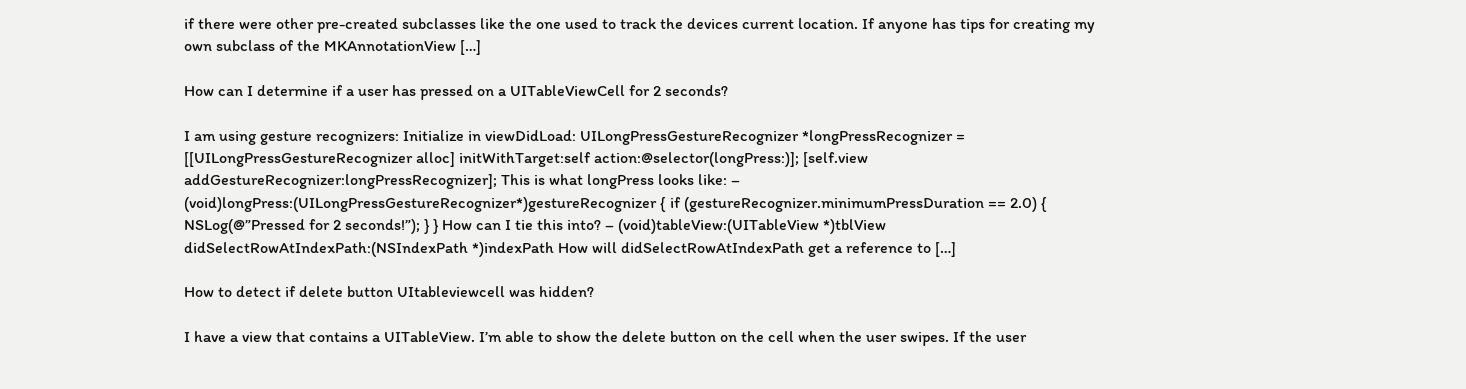if there were other pre-created subclasses like the one used to track the devices current location. If anyone has tips for creating my own subclass of the MKAnnotationView […]

How can I determine if a user has pressed on a UITableViewCell for 2 seconds?

I am using gesture recognizers: Initialize in viewDidLoad: UILongPressGestureRecognizer *longPressRecognizer = [[UILongPressGestureRecognizer alloc] initWithTarget:self action:@selector(longPress:)]; [self.view addGestureRecognizer:longPressRecognizer]; This is what longPress looks like: – (void)longPress:(UILongPressGestureRecognizer*)gestureRecognizer { if (gestureRecognizer.minimumPressDuration == 2.0) { NSLog(@”Pressed for 2 seconds!”); } } How can I tie this into? – (void)tableView:(UITableView *)tblView didSelectRowAtIndexPath:(NSIndexPath *)indexPath How will didSelectRowAtIndexPath get a reference to […]

How to detect if delete button UItableviewcell was hidden?

I have a view that contains a UITableView. I’m able to show the delete button on the cell when the user swipes. If the user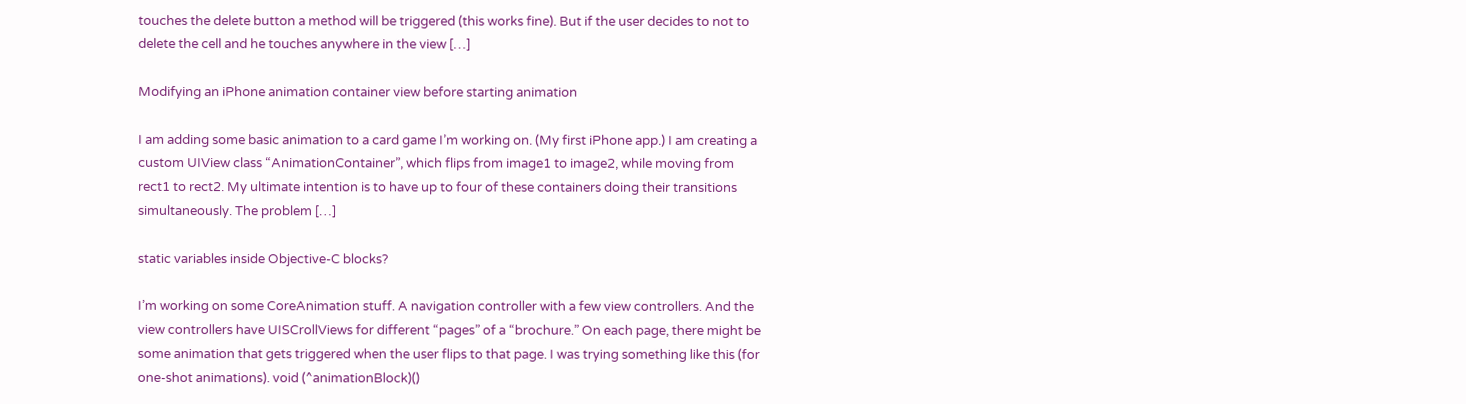touches the delete button a method will be triggered (this works fine). But if the user decides to not to delete the cell and he touches anywhere in the view […]

Modifying an iPhone animation container view before starting animation

I am adding some basic animation to a card game I’m working on. (My first iPhone app.) I am creating a custom UIView class “AnimationContainer”, which flips from image1 to image2, while moving from rect1 to rect2. My ultimate intention is to have up to four of these containers doing their transitions simultaneously. The problem […]

static variables inside Objective-C blocks?

I’m working on some CoreAnimation stuff. A navigation controller with a few view controllers. And the view controllers have UISCrollViews for different “pages” of a “brochure.” On each page, there might be some animation that gets triggered when the user flips to that page. I was trying something like this (for one-shot animations). void (^animationBlock)()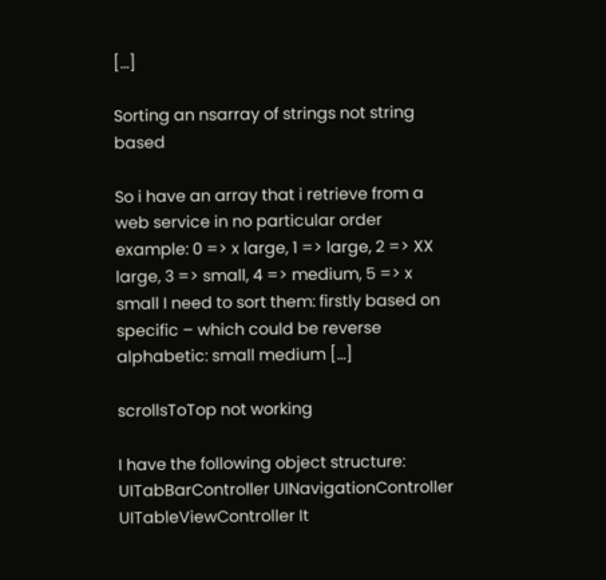[…]

Sorting an nsarray of strings not string based

So i have an array that i retrieve from a web service in no particular order example: 0 => x large, 1 => large, 2 => XX large, 3 => small, 4 => medium, 5 => x small I need to sort them: firstly based on specific – which could be reverse alphabetic: small medium […]

scrollsToTop not working

I have the following object structure: UITabBarController UINavigationController UITableViewController It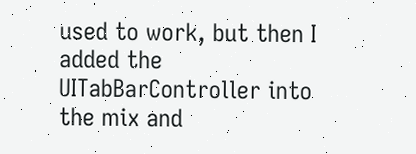used to work, but then I added the UITabBarController into the mix and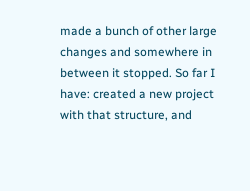made a bunch of other large changes and somewhere in between it stopped. So far I have: created a new project with that structure, and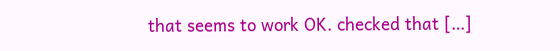that seems to work OK. checked that […]